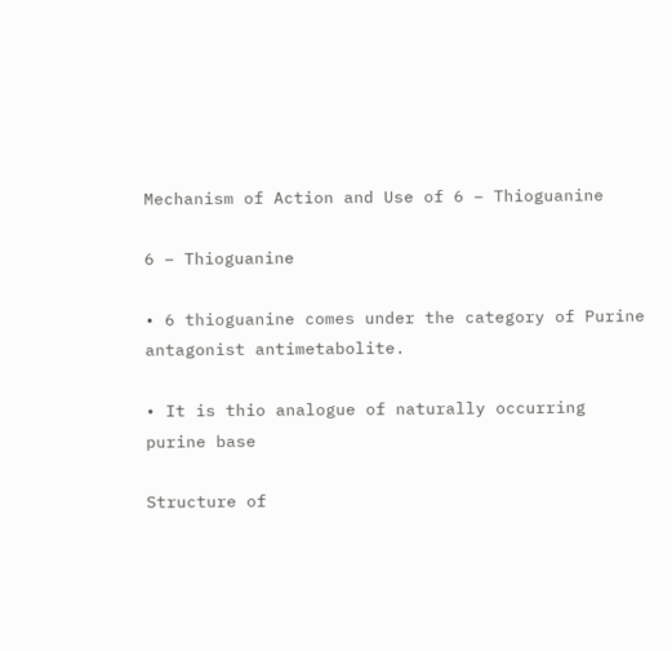Mechanism of Action and Use of 6 – Thioguanine

6 – Thioguanine

• 6 thioguanine comes under the category of Purine
antagonist antimetabolite.

• It is thio analogue of naturally occurring purine base

Structure of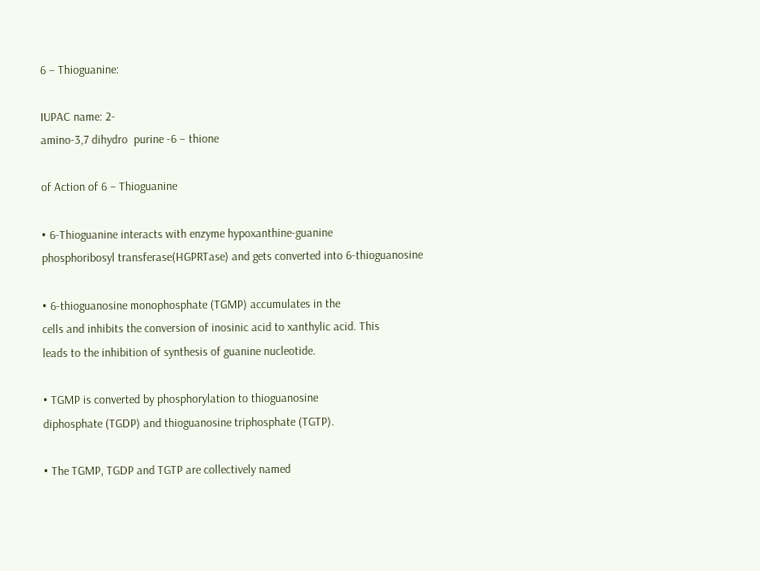6 – Thioguanine:

IUPAC name: 2-
amino-3,7 dihydro  purine -6 – thione

of Action of 6 – Thioguanine

• 6-Thioguanine interacts with enzyme hypoxanthine-guanine
phosphoribosyl transferase(HGPRTase) and gets converted into 6-thioguanosine

• 6-thioguanosine monophosphate (TGMP) accumulates in the
cells and inhibits the conversion of inosinic acid to xanthylic acid. This
leads to the inhibition of synthesis of guanine nucleotide.

• TGMP is converted by phosphorylation to thioguanosine
diphosphate (TGDP) and thioguanosine triphosphate (TGTP).

• The TGMP, TGDP and TGTP are collectively named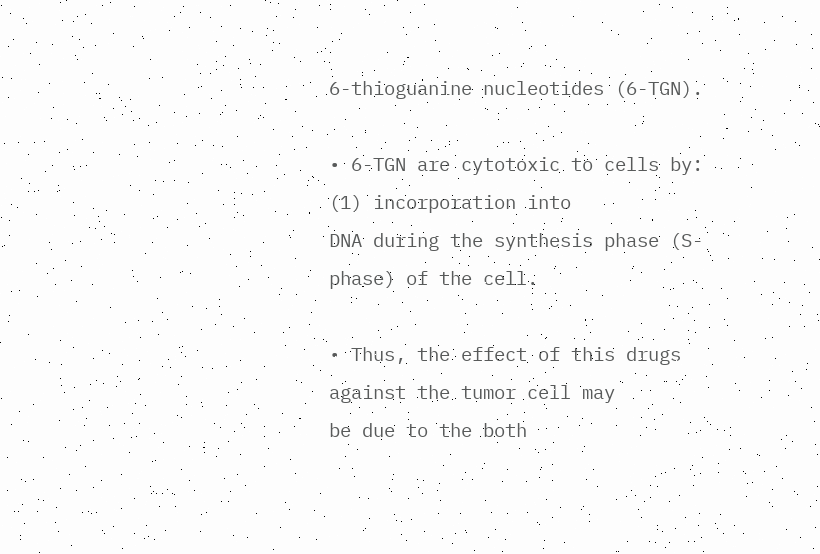6-thioguanine nucleotides (6-TGN).

• 6-TGN are cytotoxic to cells by: (1) incorporation into
DNA during the synthesis phase (S-phase) of the cell.

• Thus, the effect of this drugs against the tumor cell may
be due to the both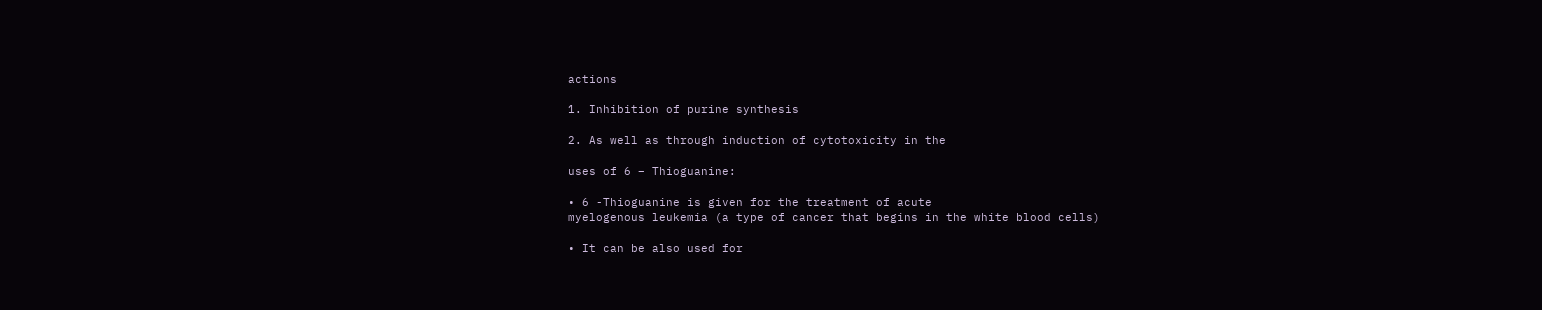actions

1. Inhibition of purine synthesis

2. As well as through induction of cytotoxicity in the

uses of 6 – Thioguanine:

• 6 -Thioguanine is given for the treatment of acute
myelogenous leukemia (a type of cancer that begins in the white blood cells)

• It can be also used for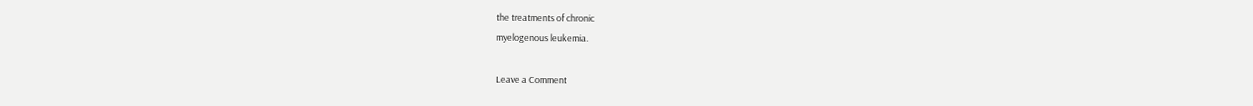the treatments of chronic
myelogenous leukemia.

Leave a Comment